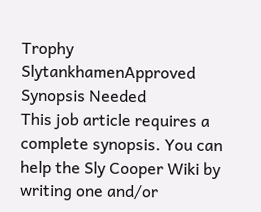Trophy SlytankhamenApproved
Synopsis Needed
This job article requires a complete synopsis. You can help the Sly Cooper Wiki by writing one and/or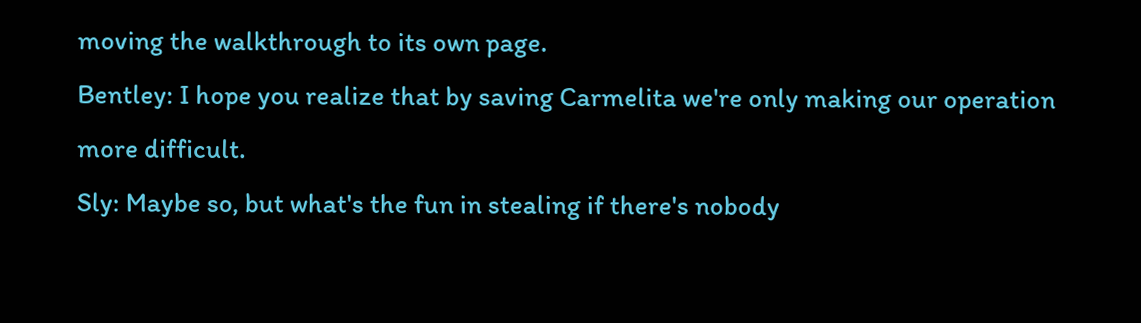moving the walkthrough to its own page.
Bentley: I hope you realize that by saving Carmelita we're only making our operation more difficult.
Sly: Maybe so, but what's the fun in stealing if there's nobody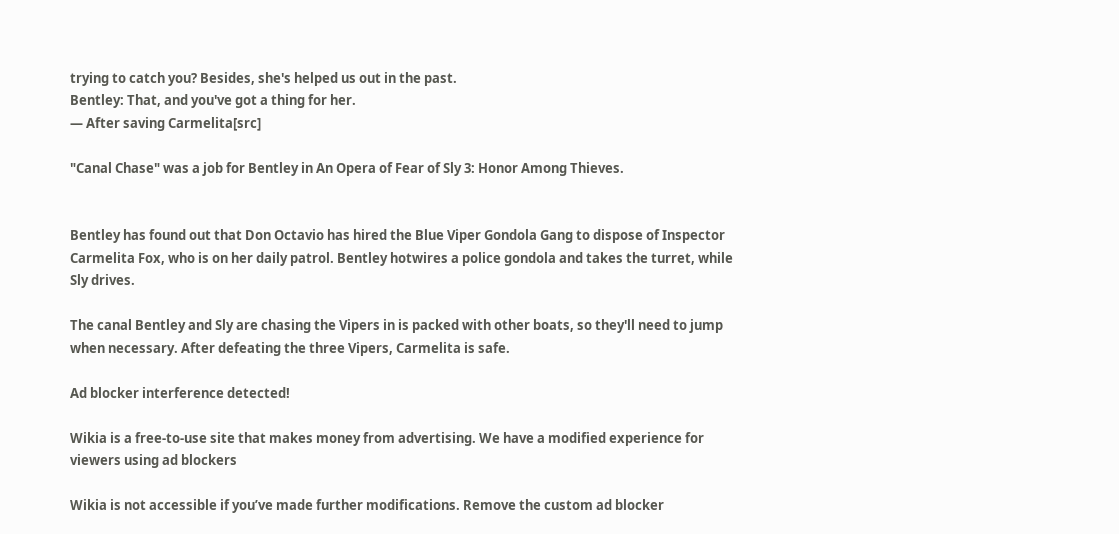trying to catch you? Besides, she's helped us out in the past.
Bentley: That, and you've got a thing for her.
— After saving Carmelita[src]

"Canal Chase" was a job for Bentley in An Opera of Fear of Sly 3: Honor Among Thieves.


Bentley has found out that Don Octavio has hired the Blue Viper Gondola Gang to dispose of Inspector Carmelita Fox, who is on her daily patrol. Bentley hotwires a police gondola and takes the turret, while Sly drives.

The canal Bentley and Sly are chasing the Vipers in is packed with other boats, so they'll need to jump when necessary. After defeating the three Vipers, Carmelita is safe.

Ad blocker interference detected!

Wikia is a free-to-use site that makes money from advertising. We have a modified experience for viewers using ad blockers

Wikia is not accessible if you’ve made further modifications. Remove the custom ad blocker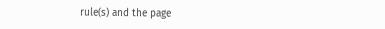rule(s) and the page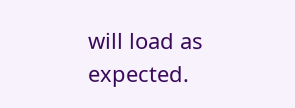will load as expected.